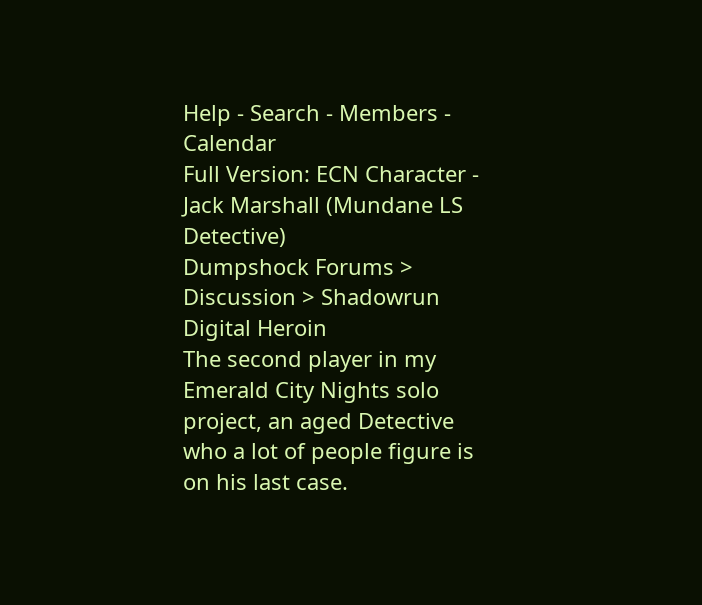Help - Search - Members - Calendar
Full Version: ECN Character - Jack Marshall (Mundane LS Detective)
Dumpshock Forums > Discussion > Shadowrun
Digital Heroin
The second player in my Emerald City Nights solo project, an aged Detective who a lot of people figure is on his last case.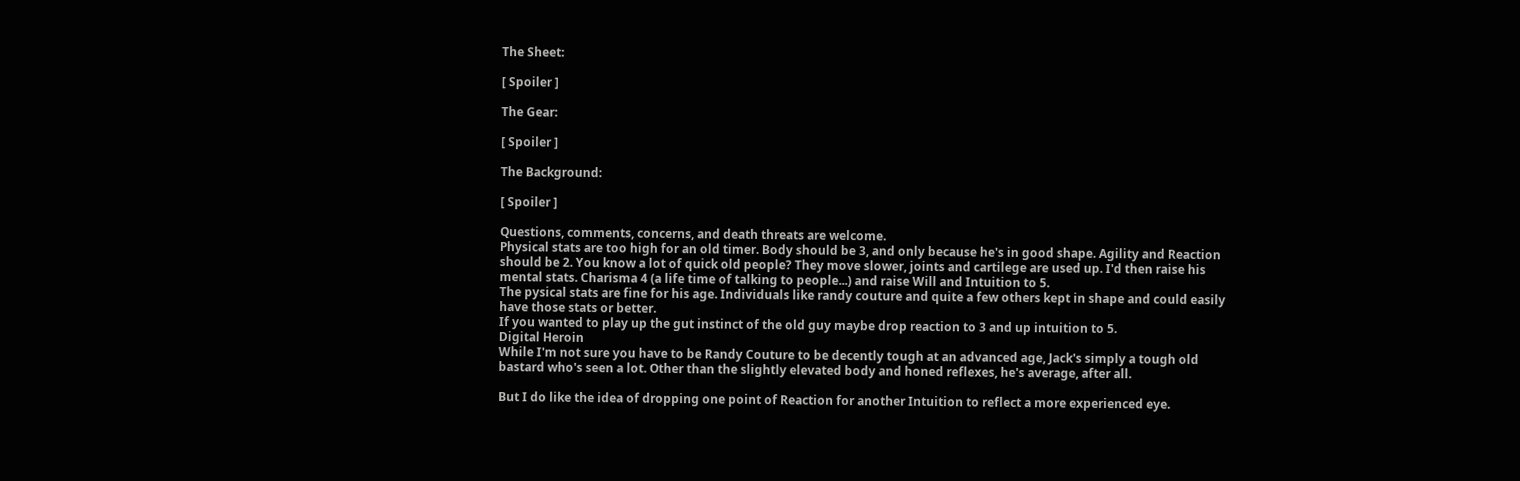The Sheet:

[ Spoiler ]

The Gear:

[ Spoiler ]

The Background:

[ Spoiler ]

Questions, comments, concerns, and death threats are welcome.
Physical stats are too high for an old timer. Body should be 3, and only because he's in good shape. Agility and Reaction should be 2. You know a lot of quick old people? They move slower, joints and cartilege are used up. I'd then raise his mental stats. Charisma 4 (a life time of talking to people...) and raise Will and Intuition to 5.
The pysical stats are fine for his age. Individuals like randy couture and quite a few others kept in shape and could easily have those stats or better.
If you wanted to play up the gut instinct of the old guy maybe drop reaction to 3 and up intuition to 5.
Digital Heroin
While I'm not sure you have to be Randy Couture to be decently tough at an advanced age, Jack's simply a tough old bastard who's seen a lot. Other than the slightly elevated body and honed reflexes, he's average, after all.

But I do like the idea of dropping one point of Reaction for another Intuition to reflect a more experienced eye.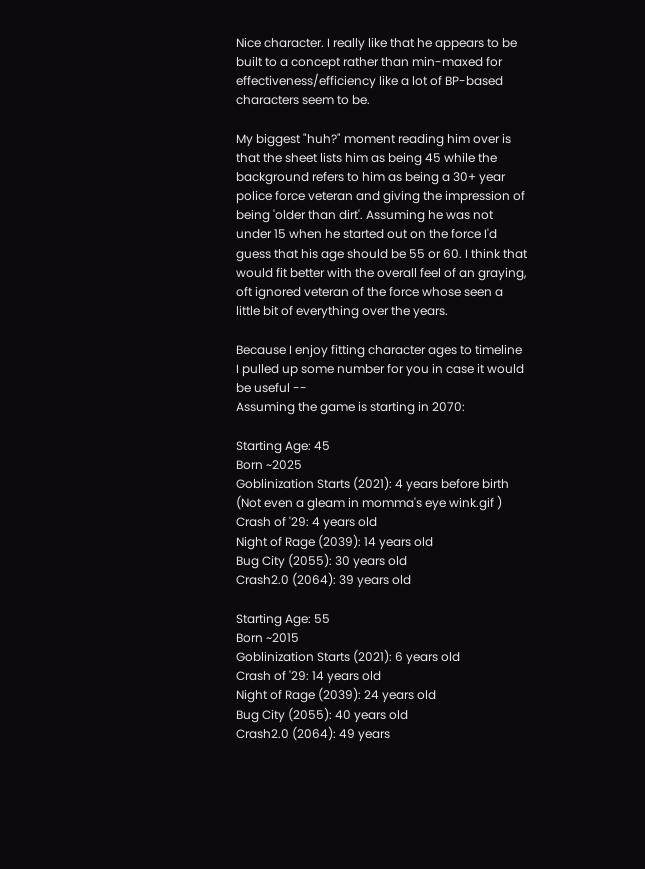Nice character. I really like that he appears to be built to a concept rather than min-maxed for effectiveness/efficiency like a lot of BP-based characters seem to be.

My biggest "huh?" moment reading him over is that the sheet lists him as being 45 while the background refers to him as being a 30+ year police force veteran and giving the impression of being 'older than dirt'. Assuming he was not under 15 when he started out on the force I'd guess that his age should be 55 or 60. I think that would fit better with the overall feel of an graying, oft ignored veteran of the force whose seen a little bit of everything over the years.

Because I enjoy fitting character ages to timeline I pulled up some number for you in case it would be useful --
Assuming the game is starting in 2070:

Starting Age: 45
Born ~2025
Goblinization Starts (2021): 4 years before birth (Not even a gleam in momma's eye wink.gif )
Crash of '29: 4 years old
Night of Rage (2039): 14 years old
Bug City (2055): 30 years old
Crash2.0 (2064): 39 years old

Starting Age: 55
Born ~2015
Goblinization Starts (2021): 6 years old
Crash of '29: 14 years old
Night of Rage (2039): 24 years old
Bug City (2055): 40 years old
Crash2.0 (2064): 49 years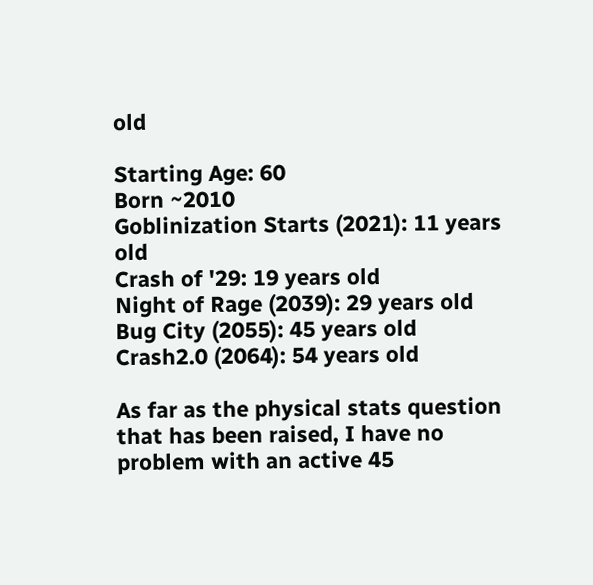old

Starting Age: 60
Born ~2010
Goblinization Starts (2021): 11 years old
Crash of '29: 19 years old
Night of Rage (2039): 29 years old
Bug City (2055): 45 years old
Crash2.0 (2064): 54 years old

As far as the physical stats question that has been raised, I have no problem with an active 45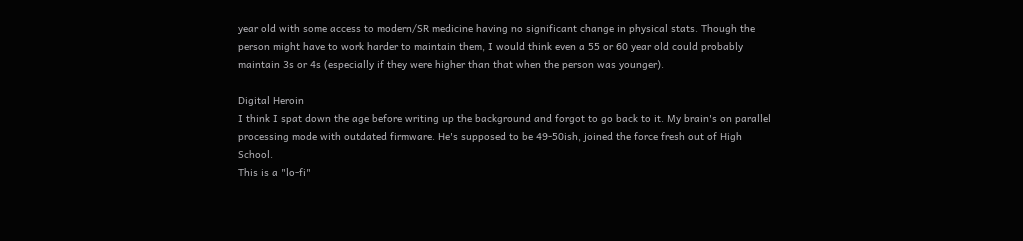year old with some access to modern/SR medicine having no significant change in physical stats. Though the person might have to work harder to maintain them, I would think even a 55 or 60 year old could probably maintain 3s or 4s (especially if they were higher than that when the person was younger).

Digital Heroin
I think I spat down the age before writing up the background and forgot to go back to it. My brain's on parallel processing mode with outdated firmware. He's supposed to be 49-50ish, joined the force fresh out of High School.
This is a "lo-fi"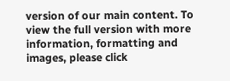version of our main content. To view the full version with more information, formatting and images, please click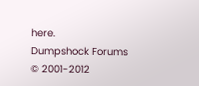here.
Dumpshock Forums © 2001-2012